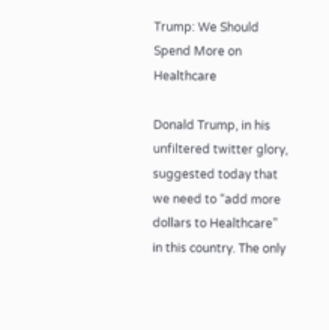Trump: We Should Spend More on Healthcare

Donald Trump, in his unfiltered twitter glory, suggested today that we need to “add more dollars to Healthcare” in this country. The only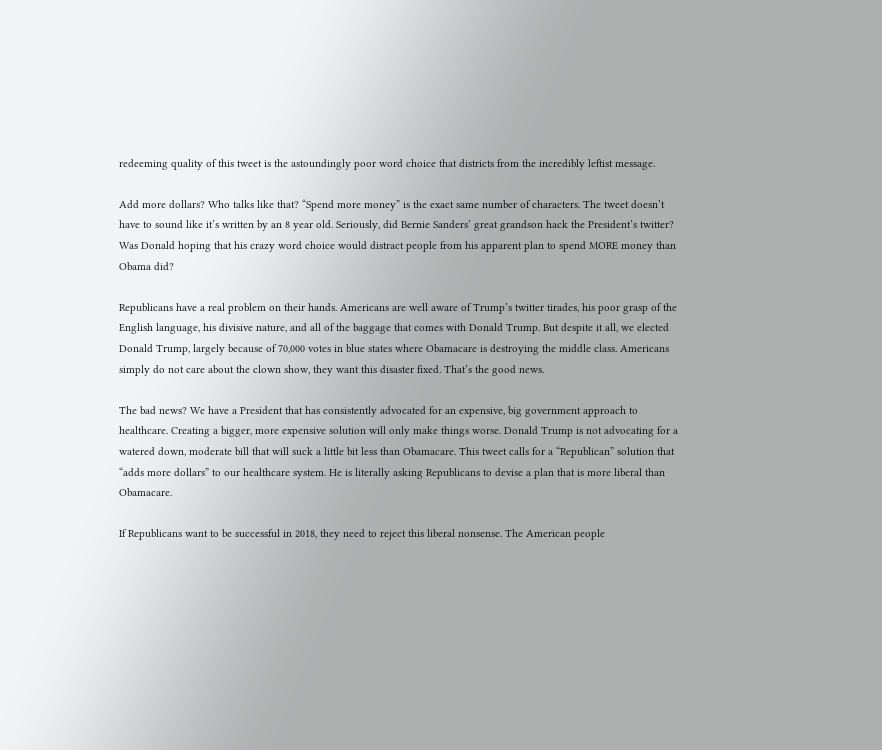redeeming quality of this tweet is the astoundingly poor word choice that districts from the incredibly leftist message.

Add more dollars? Who talks like that? “Spend more money” is the exact same number of characters. The tweet doesn’t have to sound like it’s written by an 8 year old. Seriously, did Bernie Sanders’ great grandson hack the President’s twitter? Was Donald hoping that his crazy word choice would distract people from his apparent plan to spend MORE money than Obama did?

Republicans have a real problem on their hands. Americans are well aware of Trump’s twitter tirades, his poor grasp of the English language, his divisive nature, and all of the baggage that comes with Donald Trump. But despite it all, we elected Donald Trump, largely because of 70,000 votes in blue states where Obamacare is destroying the middle class. Americans simply do not care about the clown show, they want this disaster fixed. That’s the good news.

The bad news? We have a President that has consistently advocated for an expensive, big government approach to healthcare. Creating a bigger, more expensive solution will only make things worse. Donald Trump is not advocating for a watered down, moderate bill that will suck a little bit less than Obamacare. This tweet calls for a “Republican” solution that “adds more dollars” to our healthcare system. He is literally asking Republicans to devise a plan that is more liberal than Obamacare.

If Republicans want to be successful in 2018, they need to reject this liberal nonsense. The American people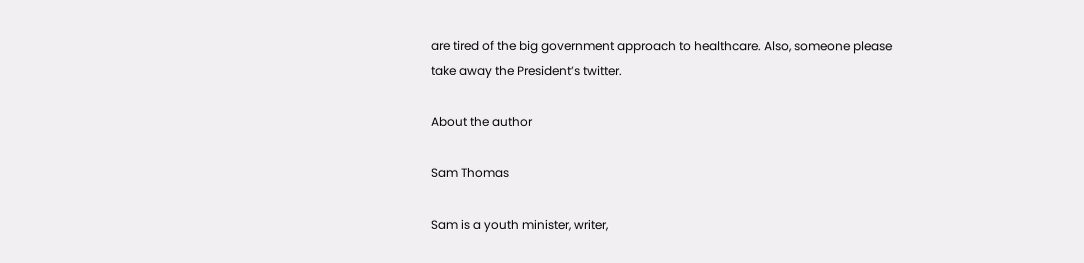are tired of the big government approach to healthcare. Also, someone please take away the President’s twitter.

About the author

Sam Thomas

Sam is a youth minister, writer,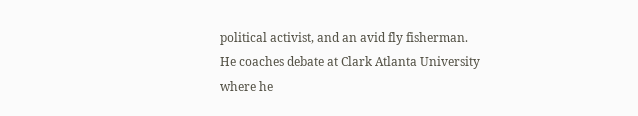political activist, and an avid fly fisherman. He coaches debate at Clark Atlanta University where he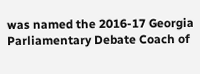was named the 2016-17 Georgia Parliamentary Debate Coach of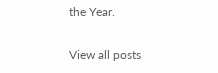the Year.

View all posts